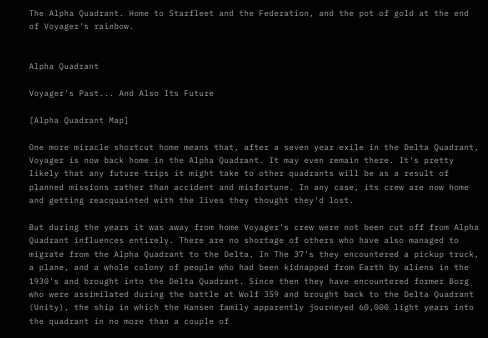The Alpha Quadrant. Home to Starfleet and the Federation, and the pot of gold at the end of Voyager's rainbow.


Alpha Quadrant

Voyager's Past... And Also Its Future

[Alpha Quadrant Map]

One more miracle shortcut home means that, after a seven year exile in the Delta Quadrant, Voyager is now back home in the Alpha Quadrant. It may even remain there. It's pretty likely that any future trips it might take to other quadrants will be as a result of planned missions rather than accident and misfortune. In any case, its crew are now home and getting reacquainted with the lives they thought they'd lost.

But during the years it was away from home Voyager's crew were not been cut off from Alpha Quadrant influences entirely. There are no shortage of others who have also managed to migrate from the Alpha Quadrant to the Delta. In The 37's they encountered a pickup truck, a plane, and a whole colony of people who had been kidnapped from Earth by aliens in the 1930's and brought into the Delta Quadrant. Since then they have encountered former Borg who were assimilated during the battle at Wolf 359 and brought back to the Delta Quadrant (Unity), the ship in which the Hansen family apparently journeyed 60,000 light years into the quadrant in no more than a couple of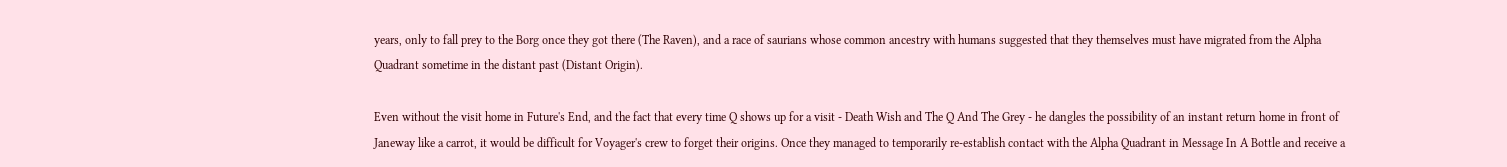years, only to fall prey to the Borg once they got there (The Raven), and a race of saurians whose common ancestry with humans suggested that they themselves must have migrated from the Alpha Quadrant sometime in the distant past (Distant Origin).

Even without the visit home in Future's End, and the fact that every time Q shows up for a visit - Death Wish and The Q And The Grey - he dangles the possibility of an instant return home in front of Janeway like a carrot, it would be difficult for Voyager's crew to forget their origins. Once they managed to temporarily re-establish contact with the Alpha Quadrant in Message In A Bottle and receive a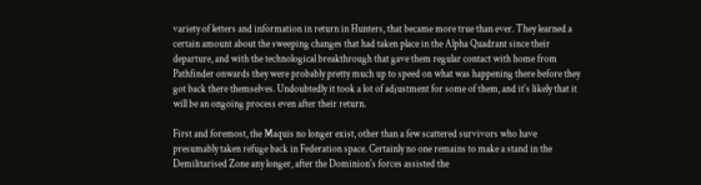variety of letters and information in return in Hunters, that became more true than ever. They learned a certain amount about the sweeping changes that had taken place in the Alpha Quadrant since their departure, and with the technological breakthrough that gave them regular contact with home from Pathfinder onwards they were probably pretty much up to speed on what was happening there before they got back there themselves. Undoubtedly it took a lot of adjustment for some of them, and it's likely that it will be an ongoing process even after their return.

First and foremost, the Maquis no longer exist, other than a few scattered survivors who have presumably taken refuge back in Federation space. Certainly no one remains to make a stand in the Demilitarised Zone any longer, after the Dominion's forces assisted the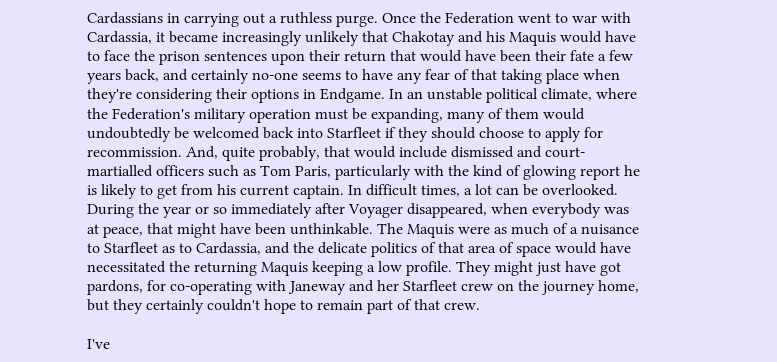Cardassians in carrying out a ruthless purge. Once the Federation went to war with Cardassia, it became increasingly unlikely that Chakotay and his Maquis would have to face the prison sentences upon their return that would have been their fate a few years back, and certainly no-one seems to have any fear of that taking place when they're considering their options in Endgame. In an unstable political climate, where the Federation's military operation must be expanding, many of them would undoubtedly be welcomed back into Starfleet if they should choose to apply for recommission. And, quite probably, that would include dismissed and court-martialled officers such as Tom Paris, particularly with the kind of glowing report he is likely to get from his current captain. In difficult times, a lot can be overlooked. During the year or so immediately after Voyager disappeared, when everybody was at peace, that might have been unthinkable. The Maquis were as much of a nuisance to Starfleet as to Cardassia, and the delicate politics of that area of space would have necessitated the returning Maquis keeping a low profile. They might just have got pardons, for co-operating with Janeway and her Starfleet crew on the journey home, but they certainly couldn't hope to remain part of that crew.

I've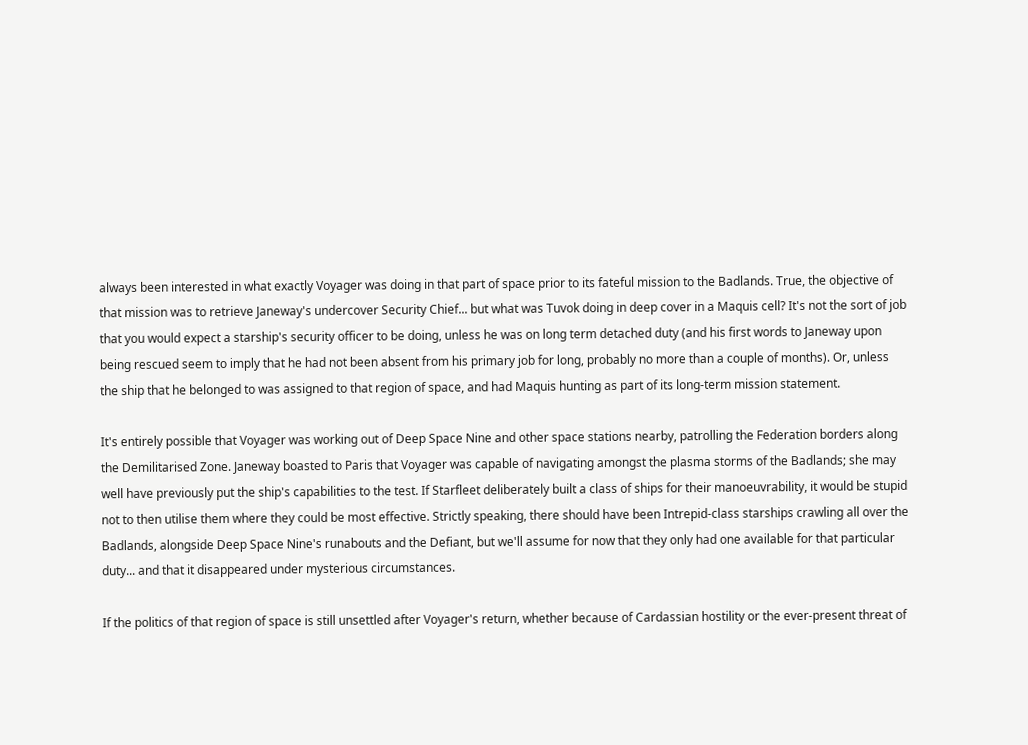always been interested in what exactly Voyager was doing in that part of space prior to its fateful mission to the Badlands. True, the objective of that mission was to retrieve Janeway's undercover Security Chief... but what was Tuvok doing in deep cover in a Maquis cell? It's not the sort of job that you would expect a starship's security officer to be doing, unless he was on long term detached duty (and his first words to Janeway upon being rescued seem to imply that he had not been absent from his primary job for long, probably no more than a couple of months). Or, unless the ship that he belonged to was assigned to that region of space, and had Maquis hunting as part of its long-term mission statement.

It's entirely possible that Voyager was working out of Deep Space Nine and other space stations nearby, patrolling the Federation borders along the Demilitarised Zone. Janeway boasted to Paris that Voyager was capable of navigating amongst the plasma storms of the Badlands; she may well have previously put the ship's capabilities to the test. If Starfleet deliberately built a class of ships for their manoeuvrability, it would be stupid not to then utilise them where they could be most effective. Strictly speaking, there should have been Intrepid-class starships crawling all over the Badlands, alongside Deep Space Nine's runabouts and the Defiant, but we'll assume for now that they only had one available for that particular duty... and that it disappeared under mysterious circumstances.

If the politics of that region of space is still unsettled after Voyager's return, whether because of Cardassian hostility or the ever-present threat of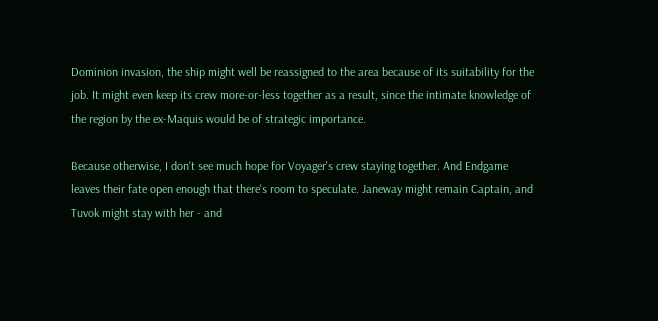Dominion invasion, the ship might well be reassigned to the area because of its suitability for the job. It might even keep its crew more-or-less together as a result, since the intimate knowledge of the region by the ex-Maquis would be of strategic importance.

Because otherwise, I don't see much hope for Voyager's crew staying together. And Endgame leaves their fate open enough that there's room to speculate. Janeway might remain Captain, and Tuvok might stay with her - and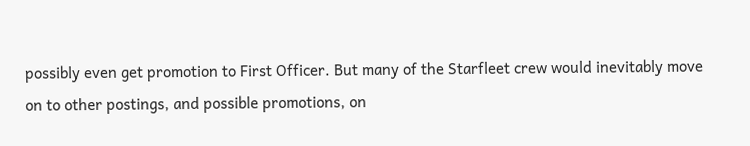possibly even get promotion to First Officer. But many of the Starfleet crew would inevitably move on to other postings, and possible promotions, on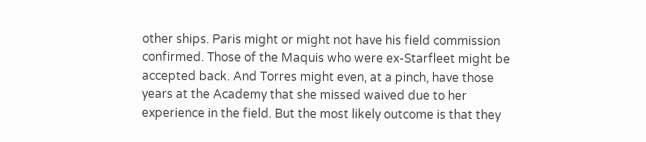other ships. Paris might or might not have his field commission confirmed. Those of the Maquis who were ex-Starfleet might be accepted back. And Torres might even, at a pinch, have those years at the Academy that she missed waived due to her experience in the field. But the most likely outcome is that they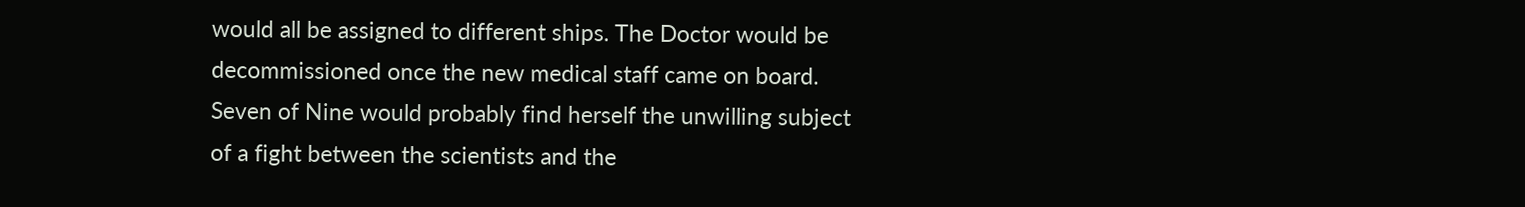would all be assigned to different ships. The Doctor would be decommissioned once the new medical staff came on board. Seven of Nine would probably find herself the unwilling subject of a fight between the scientists and the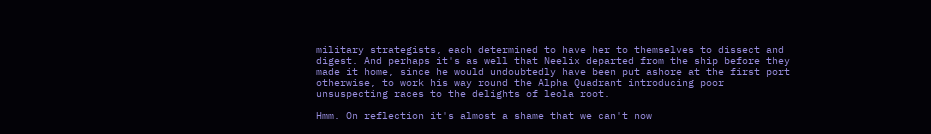military strategists, each determined to have her to themselves to dissect and digest. And perhaps it's as well that Neelix departed from the ship before they made it home, since he would undoubtedly have been put ashore at the first port otherwise, to work his way round the Alpha Quadrant introducing poor unsuspecting races to the delights of leola root.

Hmm. On reflection it's almost a shame that we can't now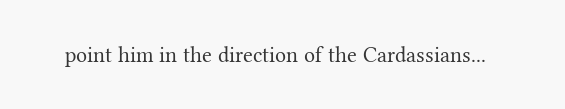point him in the direction of the Cardassians...